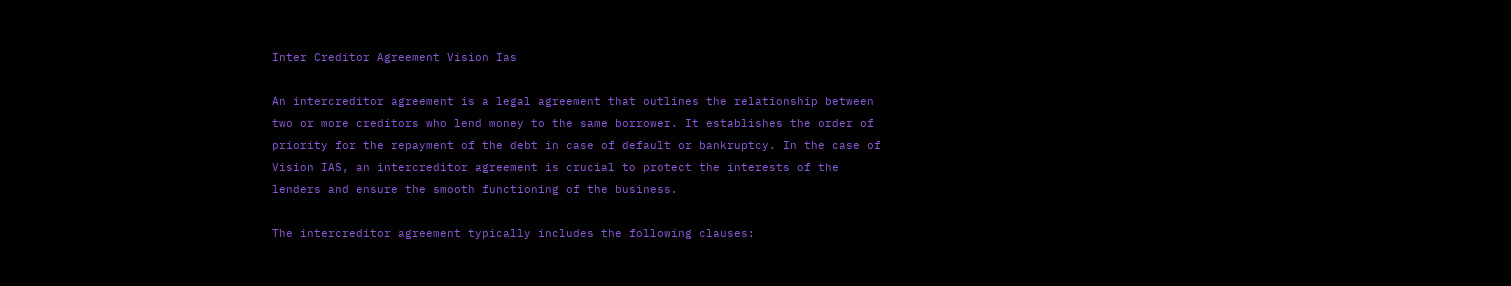Inter Creditor Agreement Vision Ias

An intercreditor agreement is a legal agreement that outlines the relationship between two or more creditors who lend money to the same borrower. It establishes the order of priority for the repayment of the debt in case of default or bankruptcy. In the case of Vision IAS, an intercreditor agreement is crucial to protect the interests of the lenders and ensure the smooth functioning of the business.

The intercreditor agreement typically includes the following clauses: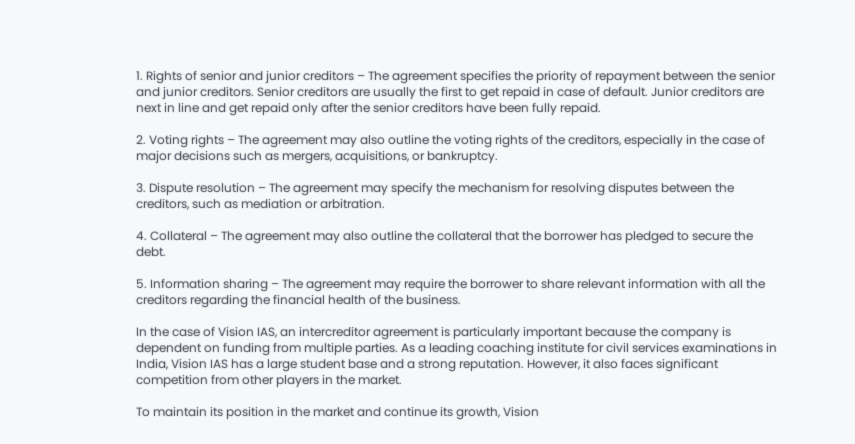1. Rights of senior and junior creditors – The agreement specifies the priority of repayment between the senior and junior creditors. Senior creditors are usually the first to get repaid in case of default. Junior creditors are next in line and get repaid only after the senior creditors have been fully repaid.

2. Voting rights – The agreement may also outline the voting rights of the creditors, especially in the case of major decisions such as mergers, acquisitions, or bankruptcy.

3. Dispute resolution – The agreement may specify the mechanism for resolving disputes between the creditors, such as mediation or arbitration.

4. Collateral – The agreement may also outline the collateral that the borrower has pledged to secure the debt.

5. Information sharing – The agreement may require the borrower to share relevant information with all the creditors regarding the financial health of the business.

In the case of Vision IAS, an intercreditor agreement is particularly important because the company is dependent on funding from multiple parties. As a leading coaching institute for civil services examinations in India, Vision IAS has a large student base and a strong reputation. However, it also faces significant competition from other players in the market.

To maintain its position in the market and continue its growth, Vision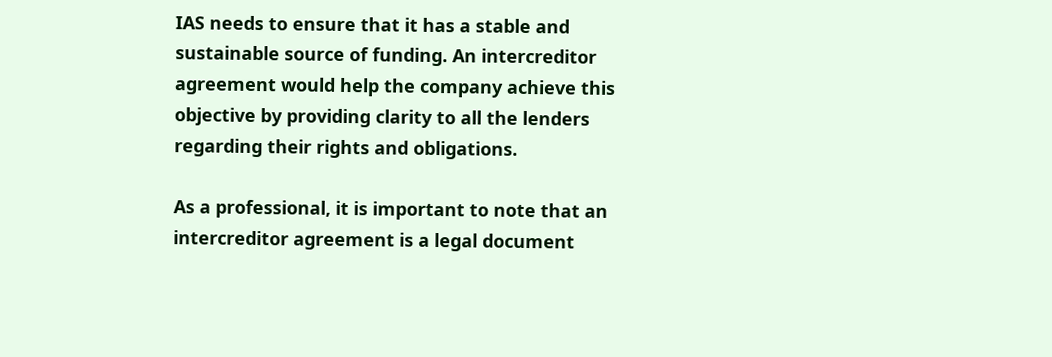IAS needs to ensure that it has a stable and sustainable source of funding. An intercreditor agreement would help the company achieve this objective by providing clarity to all the lenders regarding their rights and obligations.

As a professional, it is important to note that an intercreditor agreement is a legal document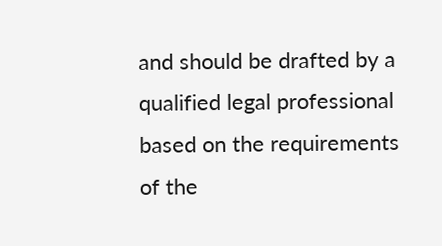and should be drafted by a qualified legal professional based on the requirements of the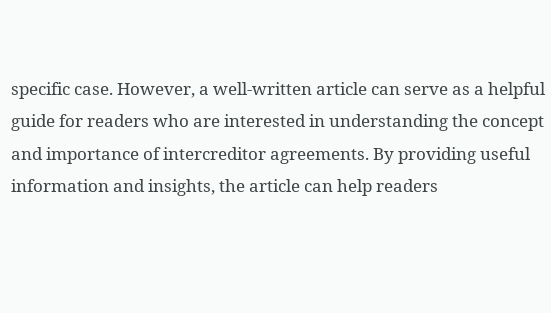specific case. However, a well-written article can serve as a helpful guide for readers who are interested in understanding the concept and importance of intercreditor agreements. By providing useful information and insights, the article can help readers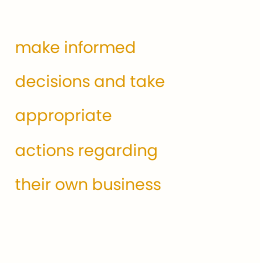make informed decisions and take appropriate actions regarding their own business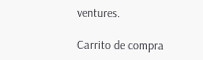ventures.

Carrito de compra